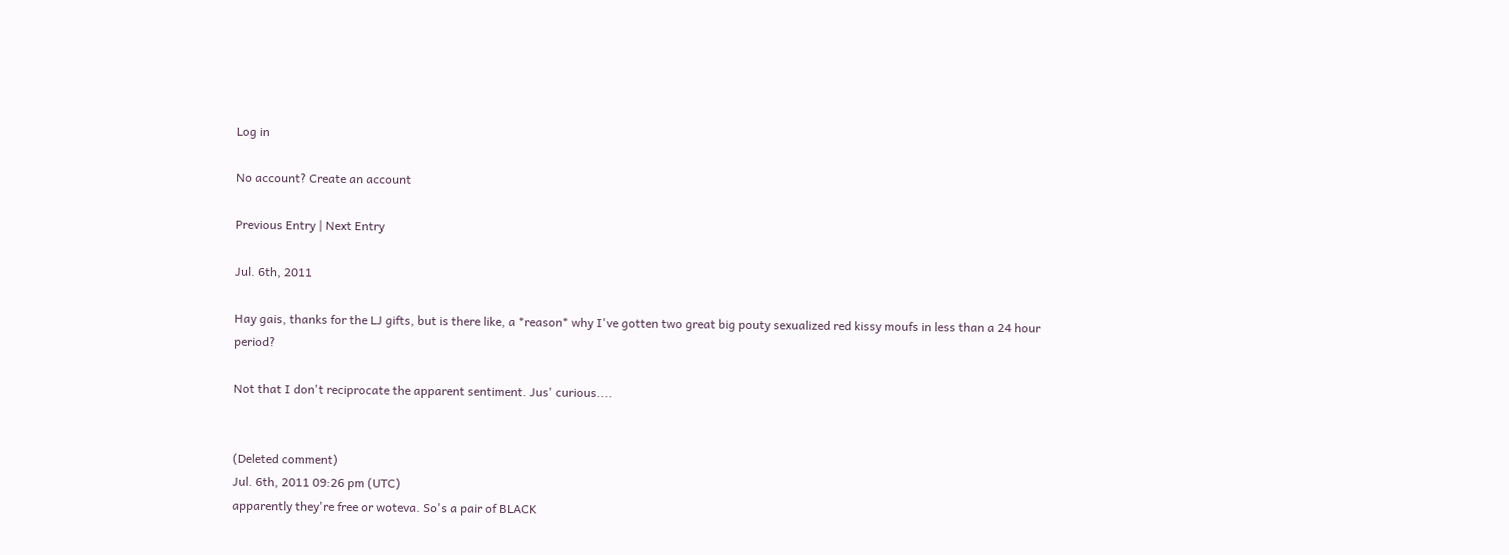Log in

No account? Create an account

Previous Entry | Next Entry

Jul. 6th, 2011

Hay gais, thanks for the LJ gifts, but is there like, a *reason* why I've gotten two great big pouty sexualized red kissy moufs in less than a 24 hour period?

Not that I don't reciprocate the apparent sentiment. Jus' curious....


(Deleted comment)
Jul. 6th, 2011 09:26 pm (UTC)
apparently they're free or woteva. So's a pair of BLACK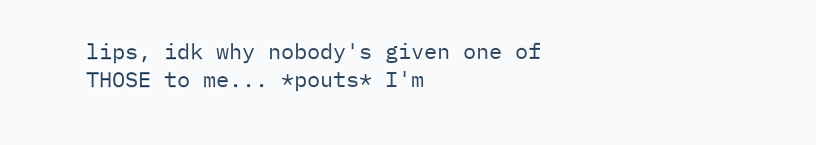lips, idk why nobody's given one of THOSE to me... *pouts* I'm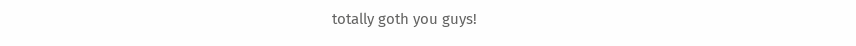totally goth you guys!